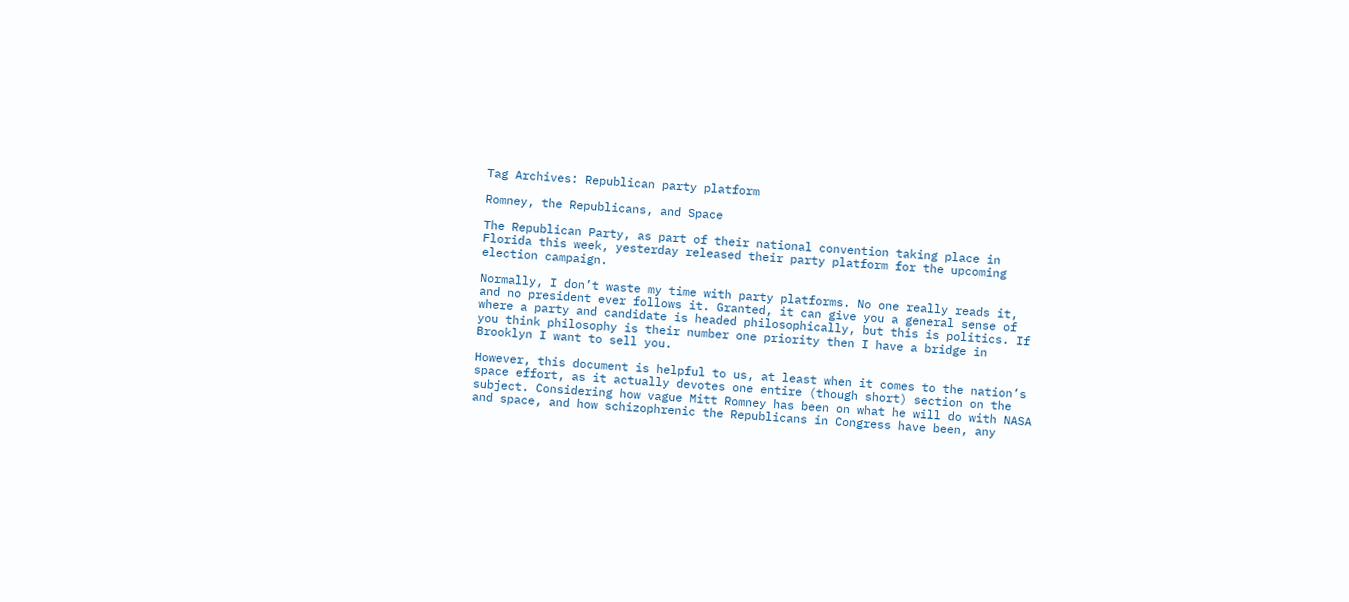Tag Archives: Republican party platform

Romney, the Republicans, and Space

The Republican Party, as part of their national convention taking place in Florida this week, yesterday released their party platform for the upcoming election campaign.

Normally, I don’t waste my time with party platforms. No one really reads it, and no president ever follows it. Granted, it can give you a general sense of where a party and candidate is headed philosophically, but this is politics. If you think philosophy is their number one priority then I have a bridge in Brooklyn I want to sell you.

However, this document is helpful to us, at least when it comes to the nation’s space effort, as it actually devotes one entire (though short) section on the subject. Considering how vague Mitt Romney has been on what he will do with NASA and space, and how schizophrenic the Republicans in Congress have been, any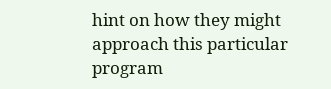hint on how they might approach this particular program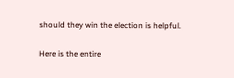should they win the election is helpful.

Here is the entire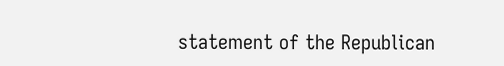statement of the Republican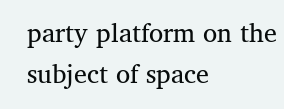party platform on the subject of space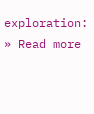exploration:
» Read more